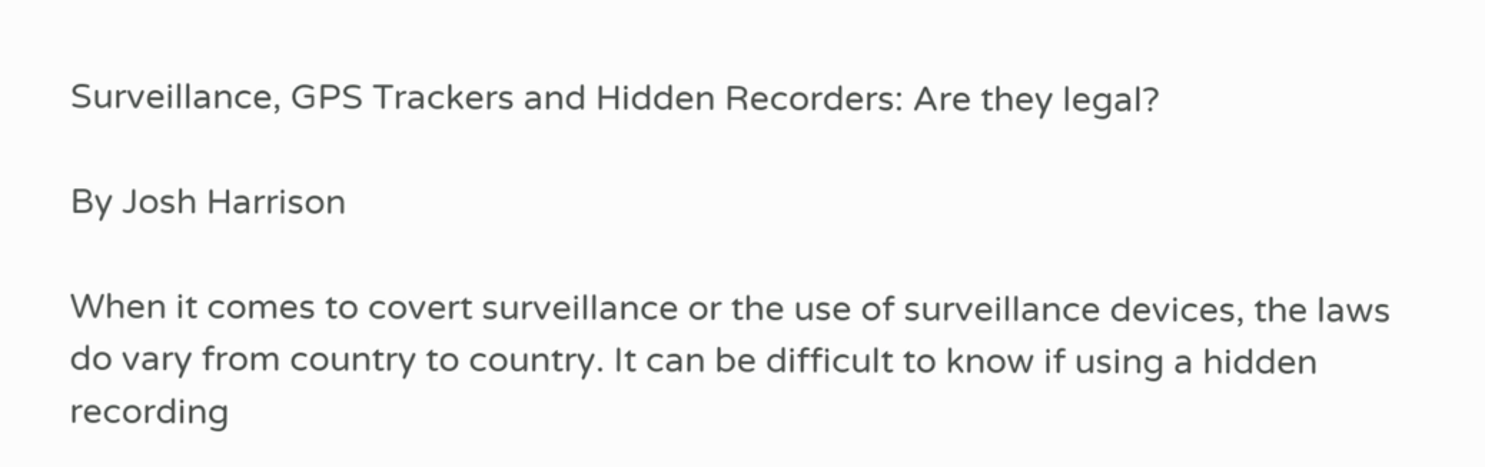Surveillance, GPS Trackers and Hidden Recorders: Are they legal?

By Josh Harrison

When it comes to covert surveillance or the use of surveillance devices, the laws do vary from country to country. It can be difficult to know if using a hidden recording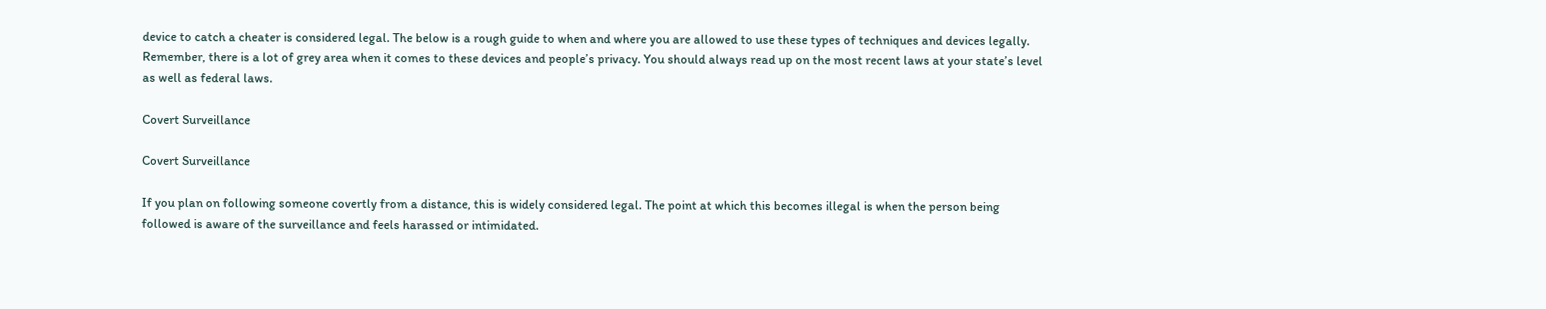device to catch a cheater is considered legal. The below is a rough guide to when and where you are allowed to use these types of techniques and devices legally. Remember, there is a lot of grey area when it comes to these devices and people’s privacy. You should always read up on the most recent laws at your state’s level as well as federal laws.

Covert Surveillance

Covert Surveillance

If you plan on following someone covertly from a distance, this is widely considered legal. The point at which this becomes illegal is when the person being followed is aware of the surveillance and feels harassed or intimidated.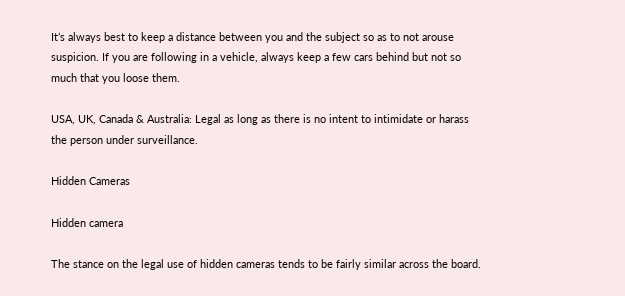It’s always best to keep a distance between you and the subject so as to not arouse suspicion. If you are following in a vehicle, always keep a few cars behind but not so much that you loose them.

USA, UK, Canada & Australia: Legal as long as there is no intent to intimidate or harass the person under surveillance.

Hidden Cameras

Hidden camera

The stance on the legal use of hidden cameras tends to be fairly similar across the board.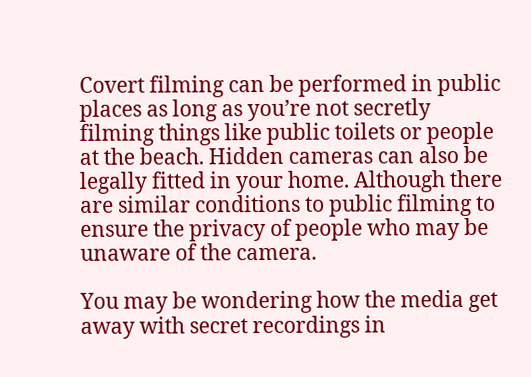Covert filming can be performed in public places as long as you’re not secretly filming things like public toilets or people at the beach. Hidden cameras can also be legally fitted in your home. Although there are similar conditions to public filming to ensure the privacy of people who may be unaware of the camera.

You may be wondering how the media get away with secret recordings in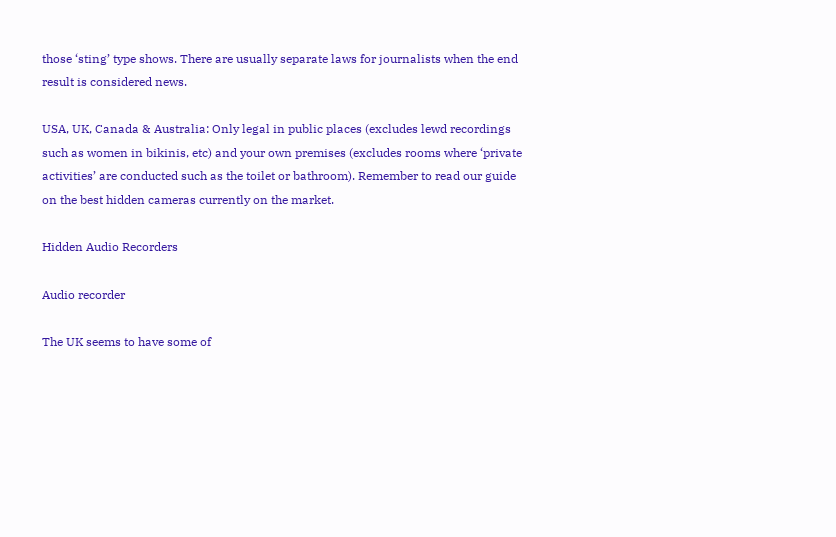those ‘sting’ type shows. There are usually separate laws for journalists when the end result is considered news.

USA, UK, Canada & Australia: Only legal in public places (excludes lewd recordings such as women in bikinis, etc) and your own premises (excludes rooms where ‘private activities’ are conducted such as the toilet or bathroom). Remember to read our guide on the best hidden cameras currently on the market.

Hidden Audio Recorders

Audio recorder

The UK seems to have some of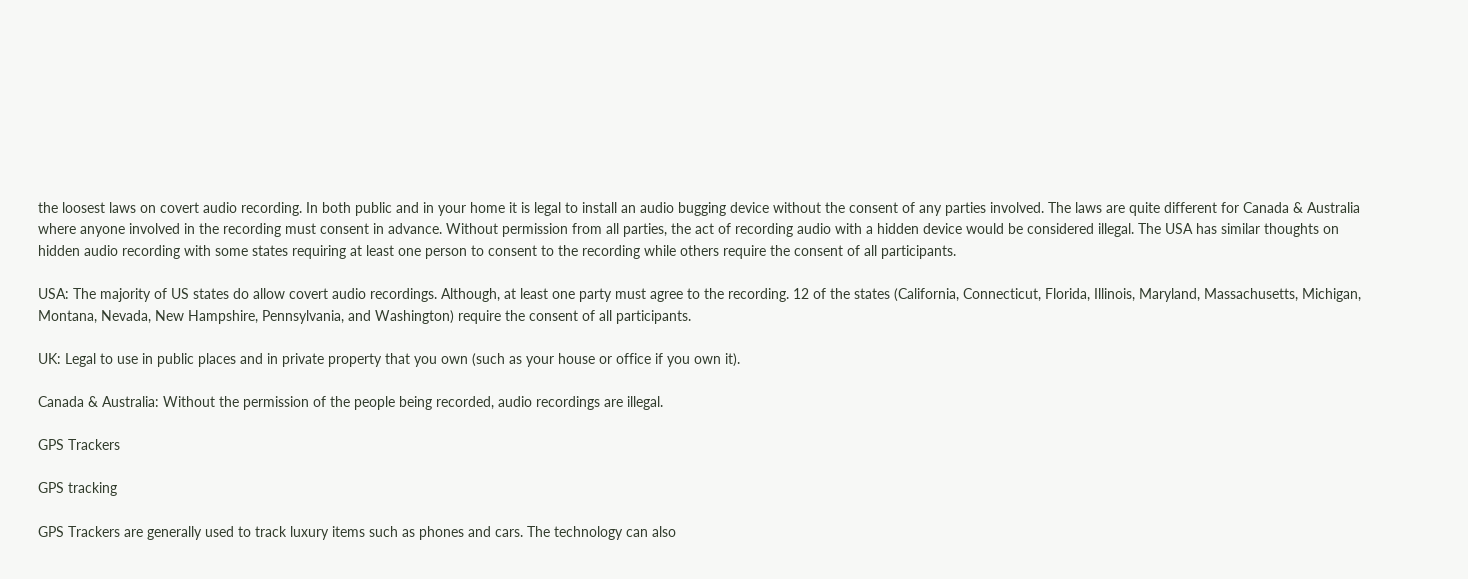the loosest laws on covert audio recording. In both public and in your home it is legal to install an audio bugging device without the consent of any parties involved. The laws are quite different for Canada & Australia where anyone involved in the recording must consent in advance. Without permission from all parties, the act of recording audio with a hidden device would be considered illegal. The USA has similar thoughts on hidden audio recording with some states requiring at least one person to consent to the recording while others require the consent of all participants.

USA: The majority of US states do allow covert audio recordings. Although, at least one party must agree to the recording. 12 of the states (California, Connecticut, Florida, Illinois, Maryland, Massachusetts, Michigan, Montana, Nevada, New Hampshire, Pennsylvania, and Washington) require the consent of all participants.

UK: Legal to use in public places and in private property that you own (such as your house or office if you own it).

Canada & Australia: Without the permission of the people being recorded, audio recordings are illegal.

GPS Trackers

GPS tracking

GPS Trackers are generally used to track luxury items such as phones and cars. The technology can also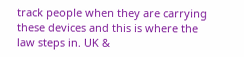track people when they are carrying these devices and this is where the law steps in. UK &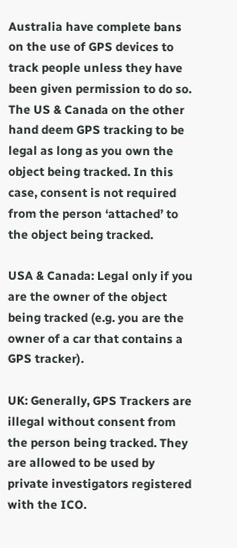Australia have complete bans on the use of GPS devices to track people unless they have been given permission to do so. The US & Canada on the other hand deem GPS tracking to be legal as long as you own the object being tracked. In this case, consent is not required from the person ‘attached’ to the object being tracked.

USA & Canada: Legal only if you are the owner of the object being tracked (e.g. you are the owner of a car that contains a GPS tracker).

UK: Generally, GPS Trackers are illegal without consent from the person being tracked. They are allowed to be used by private investigators registered with the ICO.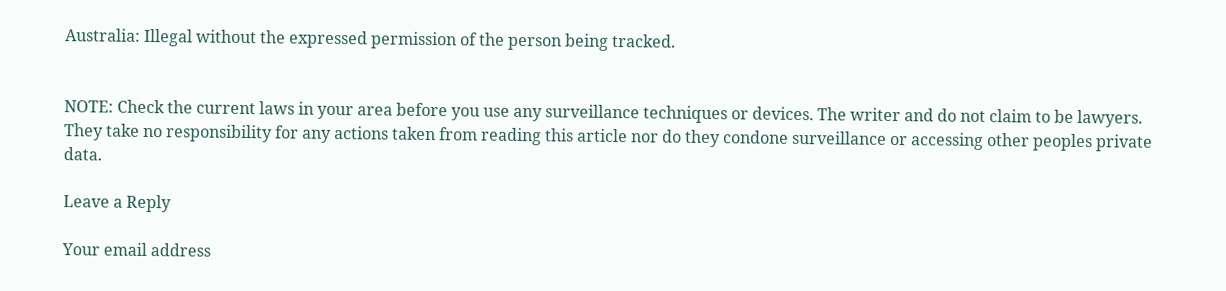Australia: Illegal without the expressed permission of the person being tracked.


NOTE: Check the current laws in your area before you use any surveillance techniques or devices. The writer and do not claim to be lawyers. They take no responsibility for any actions taken from reading this article nor do they condone surveillance or accessing other peoples private data.

Leave a Reply

Your email address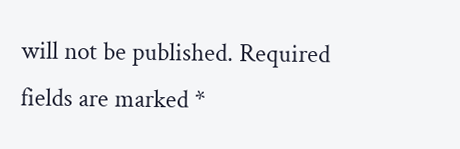will not be published. Required fields are marked *